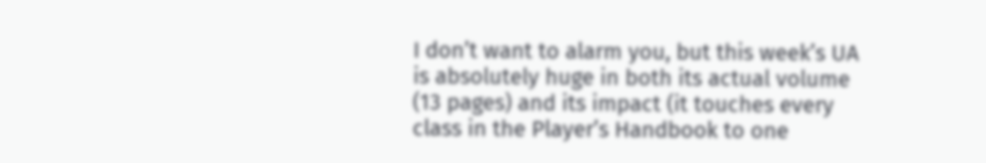I don’t want to alarm you, but this week’s UA is absolutely huge in both its actual volume (13 pages) and its impact (it touches every class in the Player’s Handbook to one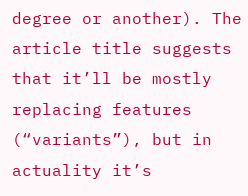degree or another). The article title suggests that it’ll be mostly replacing features (“variants”), but in actuality it’s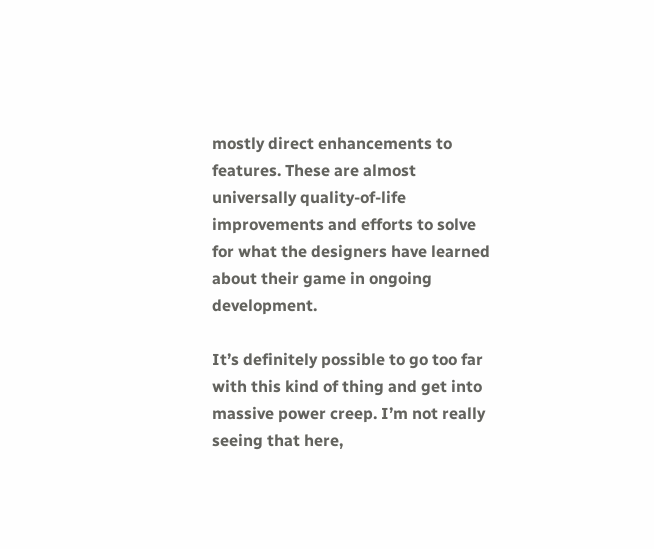mostly direct enhancements to features. These are almost universally quality-of-life improvements and efforts to solve for what the designers have learned about their game in ongoing development.

It’s definitely possible to go too far with this kind of thing and get into massive power creep. I’m not really seeing that here,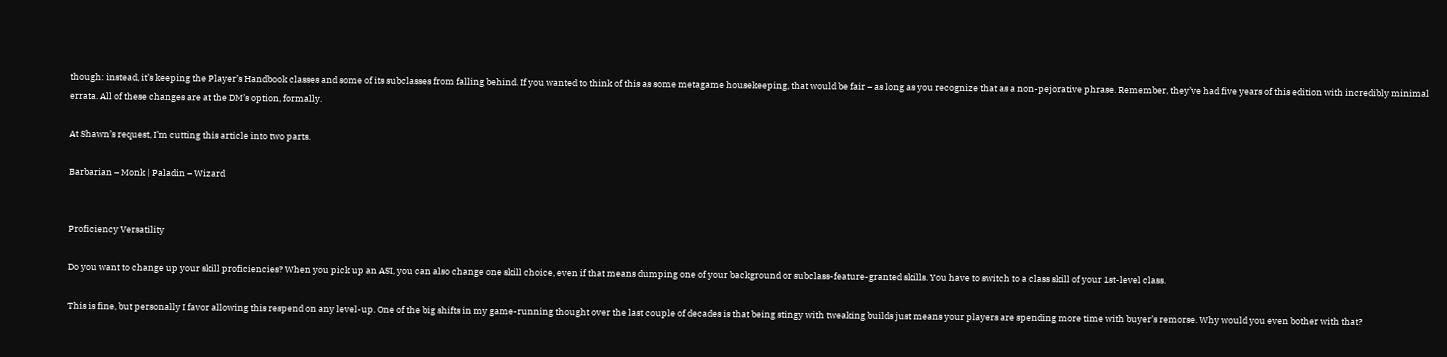though: instead, it’s keeping the Player’s Handbook classes and some of its subclasses from falling behind. If you wanted to think of this as some metagame housekeeping, that would be fair – as long as you recognize that as a non-pejorative phrase. Remember, they’ve had five years of this edition with incredibly minimal errata. All of these changes are at the DM’s option, formally.

At Shawn’s request, I’m cutting this article into two parts.

Barbarian – Monk | Paladin – Wizard


Proficiency Versatility

Do you want to change up your skill proficiencies? When you pick up an ASI, you can also change one skill choice, even if that means dumping one of your background or subclass-feature-granted skills. You have to switch to a class skill of your 1st-level class.

This is fine, but personally I favor allowing this respend on any level-up. One of the big shifts in my game-running thought over the last couple of decades is that being stingy with tweaking builds just means your players are spending more time with buyer’s remorse. Why would you even bother with that?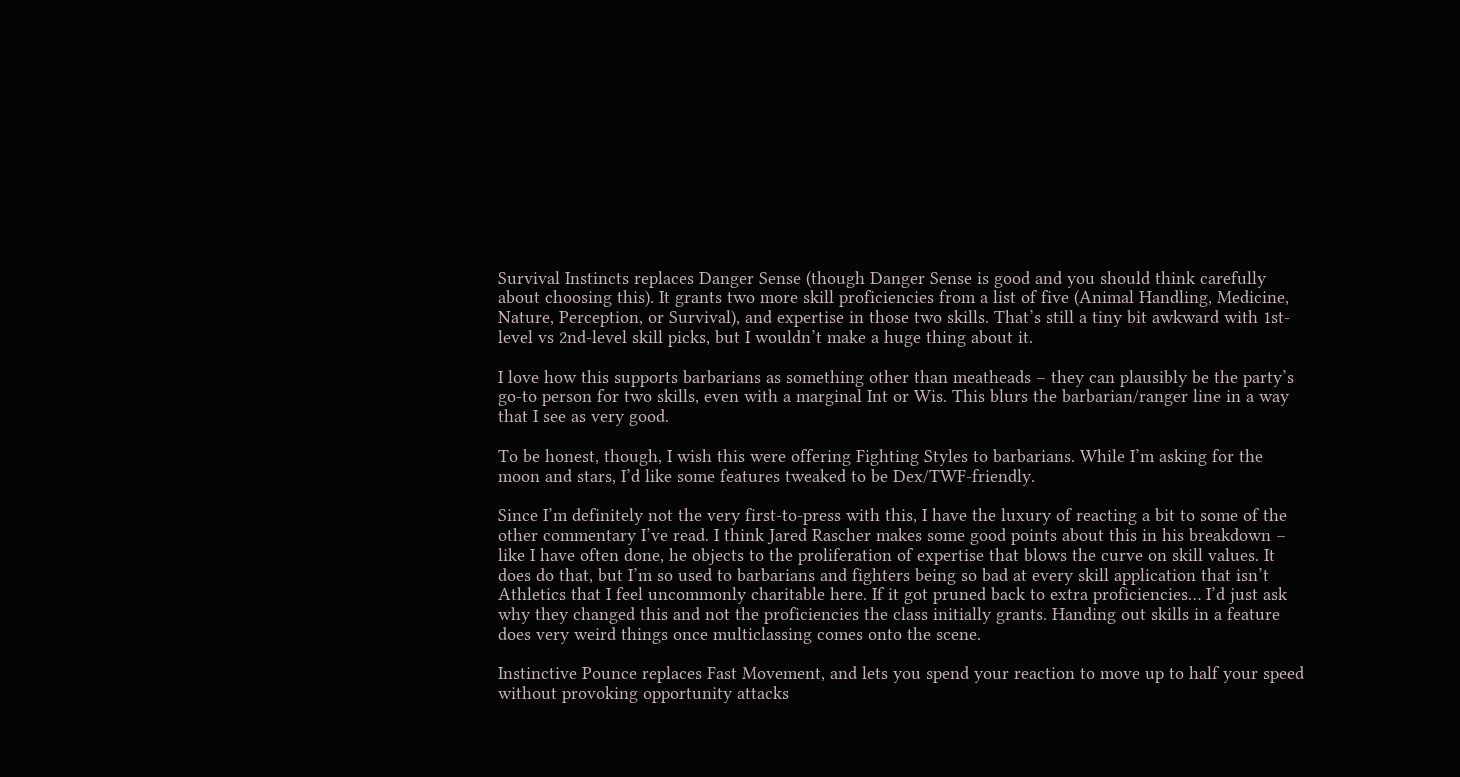Survival Instincts replaces Danger Sense (though Danger Sense is good and you should think carefully about choosing this). It grants two more skill proficiencies from a list of five (Animal Handling, Medicine, Nature, Perception, or Survival), and expertise in those two skills. That’s still a tiny bit awkward with 1st-level vs 2nd-level skill picks, but I wouldn’t make a huge thing about it.

I love how this supports barbarians as something other than meatheads – they can plausibly be the party’s go-to person for two skills, even with a marginal Int or Wis. This blurs the barbarian/ranger line in a way that I see as very good.

To be honest, though, I wish this were offering Fighting Styles to barbarians. While I’m asking for the moon and stars, I’d like some features tweaked to be Dex/TWF-friendly.

Since I’m definitely not the very first-to-press with this, I have the luxury of reacting a bit to some of the other commentary I’ve read. I think Jared Rascher makes some good points about this in his breakdown – like I have often done, he objects to the proliferation of expertise that blows the curve on skill values. It does do that, but I’m so used to barbarians and fighters being so bad at every skill application that isn’t Athletics that I feel uncommonly charitable here. If it got pruned back to extra proficiencies… I’d just ask why they changed this and not the proficiencies the class initially grants. Handing out skills in a feature does very weird things once multiclassing comes onto the scene.

Instinctive Pounce replaces Fast Movement, and lets you spend your reaction to move up to half your speed without provoking opportunity attacks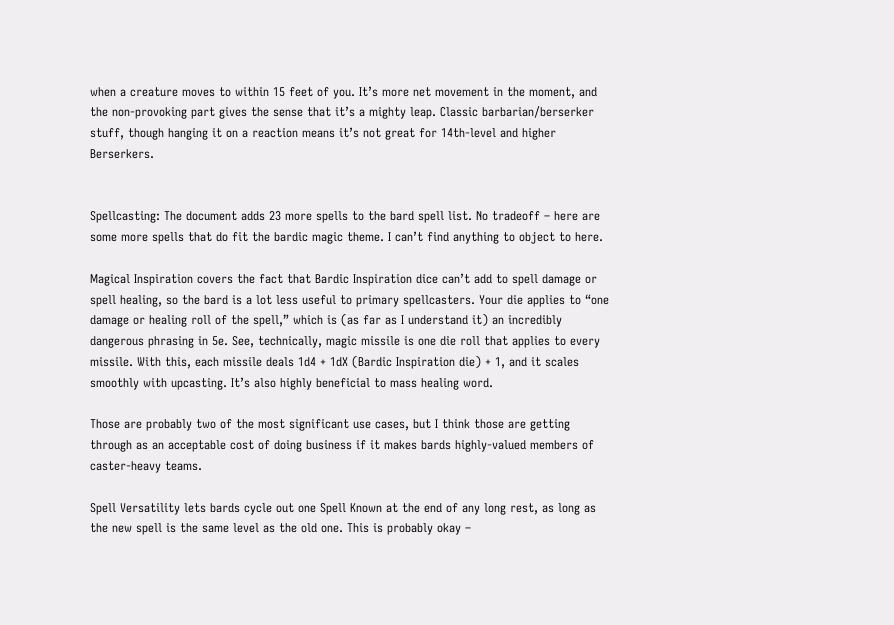when a creature moves to within 15 feet of you. It’s more net movement in the moment, and the non-provoking part gives the sense that it’s a mighty leap. Classic barbarian/berserker stuff, though hanging it on a reaction means it’s not great for 14th-level and higher Berserkers.


Spellcasting: The document adds 23 more spells to the bard spell list. No tradeoff – here are some more spells that do fit the bardic magic theme. I can’t find anything to object to here.

Magical Inspiration covers the fact that Bardic Inspiration dice can’t add to spell damage or spell healing, so the bard is a lot less useful to primary spellcasters. Your die applies to “one damage or healing roll of the spell,” which is (as far as I understand it) an incredibly dangerous phrasing in 5e. See, technically, magic missile is one die roll that applies to every missile. With this, each missile deals 1d4 + 1dX (Bardic Inspiration die) + 1, and it scales smoothly with upcasting. It’s also highly beneficial to mass healing word.

Those are probably two of the most significant use cases, but I think those are getting through as an acceptable cost of doing business if it makes bards highly-valued members of caster-heavy teams.

Spell Versatility lets bards cycle out one Spell Known at the end of any long rest, as long as the new spell is the same level as the old one. This is probably okay –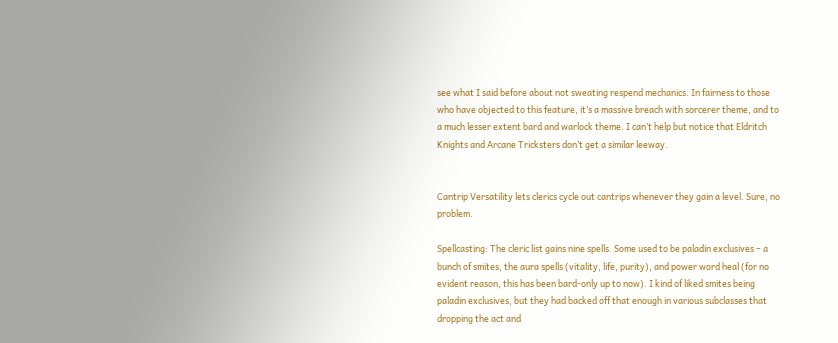see what I said before about not sweating respend mechanics. In fairness to those who have objected to this feature, it’s a massive breach with sorcerer theme, and to a much lesser extent bard and warlock theme. I can’t help but notice that Eldritch Knights and Arcane Tricksters don’t get a similar leeway.


Cantrip Versatility lets clerics cycle out cantrips whenever they gain a level. Sure, no problem.

Spellcasting: The cleric list gains nine spells. Some used to be paladin exclusives – a bunch of smites, the aura spells (vitality, life, purity), and power word heal (for no evident reason, this has been bard-only up to now). I kind of liked smites being paladin exclusives, but they had backed off that enough in various subclasses that dropping the act and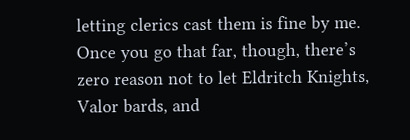letting clerics cast them is fine by me. Once you go that far, though, there’s zero reason not to let Eldritch Knights, Valor bards, and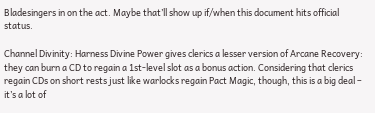Bladesingers in on the act. Maybe that’ll show up if/when this document hits official status.

Channel Divinity: Harness Divine Power gives clerics a lesser version of Arcane Recovery: they can burn a CD to regain a 1st-level slot as a bonus action. Considering that clerics regain CDs on short rests just like warlocks regain Pact Magic, though, this is a big deal – it’s a lot of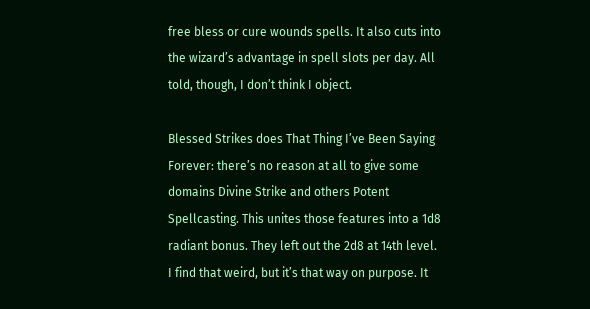free bless or cure wounds spells. It also cuts into the wizard’s advantage in spell slots per day. All told, though, I don’t think I object.

Blessed Strikes does That Thing I’ve Been Saying Forever: there’s no reason at all to give some domains Divine Strike and others Potent Spellcasting. This unites those features into a 1d8 radiant bonus. They left out the 2d8 at 14th level. I find that weird, but it’s that way on purpose. It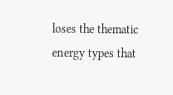loses the thematic energy types that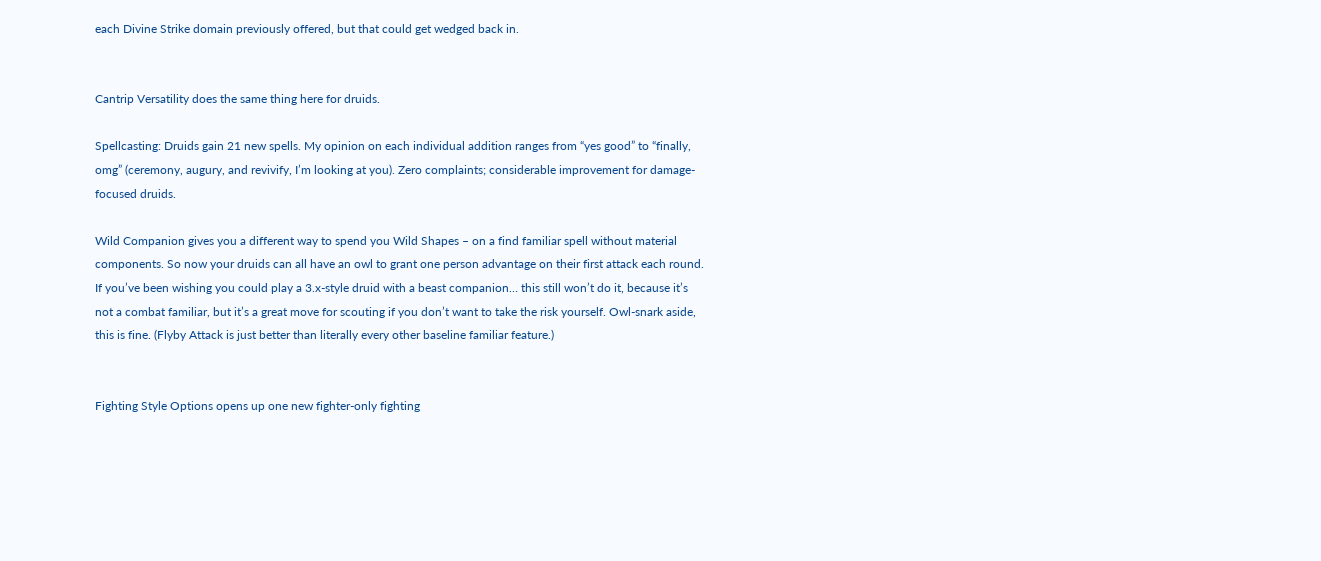each Divine Strike domain previously offered, but that could get wedged back in.


Cantrip Versatility does the same thing here for druids.

Spellcasting: Druids gain 21 new spells. My opinion on each individual addition ranges from “yes good” to “finally, omg” (ceremony, augury, and revivify, I’m looking at you). Zero complaints; considerable improvement for damage-focused druids.

Wild Companion gives you a different way to spend you Wild Shapes – on a find familiar spell without material components. So now your druids can all have an owl to grant one person advantage on their first attack each round. If you’ve been wishing you could play a 3.x-style druid with a beast companion… this still won’t do it, because it’s not a combat familiar, but it’s a great move for scouting if you don’t want to take the risk yourself. Owl-snark aside, this is fine. (Flyby Attack is just better than literally every other baseline familiar feature.)


Fighting Style Options opens up one new fighter-only fighting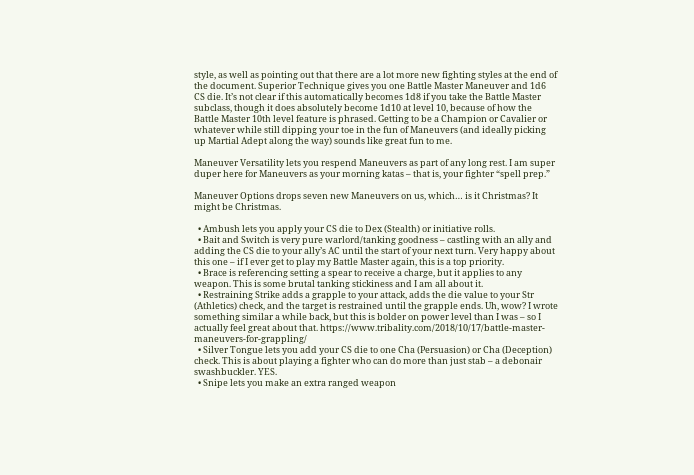style, as well as pointing out that there are a lot more new fighting styles at the end of the document. Superior Technique gives you one Battle Master Maneuver and 1d6 CS die. It’s not clear if this automatically becomes 1d8 if you take the Battle Master subclass, though it does absolutely become 1d10 at level 10, because of how the Battle Master 10th level feature is phrased. Getting to be a Champion or Cavalier or whatever while still dipping your toe in the fun of Maneuvers (and ideally picking up Martial Adept along the way) sounds like great fun to me.

Maneuver Versatility lets you respend Maneuvers as part of any long rest. I am super duper here for Maneuvers as your morning katas – that is, your fighter “spell prep.”

Maneuver Options drops seven new Maneuvers on us, which… is it Christmas? It might be Christmas.

  • Ambush lets you apply your CS die to Dex (Stealth) or initiative rolls.
  • Bait and Switch is very pure warlord/tanking goodness – castling with an ally and adding the CS die to your ally’s AC until the start of your next turn. Very happy about this one – if I ever get to play my Battle Master again, this is a top priority.
  • Brace is referencing setting a spear to receive a charge, but it applies to any weapon. This is some brutal tanking stickiness and I am all about it.
  • Restraining Strike adds a grapple to your attack, adds the die value to your Str (Athletics) check, and the target is restrained until the grapple ends. Uh, wow? I wrote something similar a while back, but this is bolder on power level than I was – so I actually feel great about that. https://www.tribality.com/2018/10/17/battle-master-maneuvers-for-grappling/
  • Silver Tongue lets you add your CS die to one Cha (Persuasion) or Cha (Deception) check. This is about playing a fighter who can do more than just stab – a debonair swashbuckler. YES.
  • Snipe lets you make an extra ranged weapon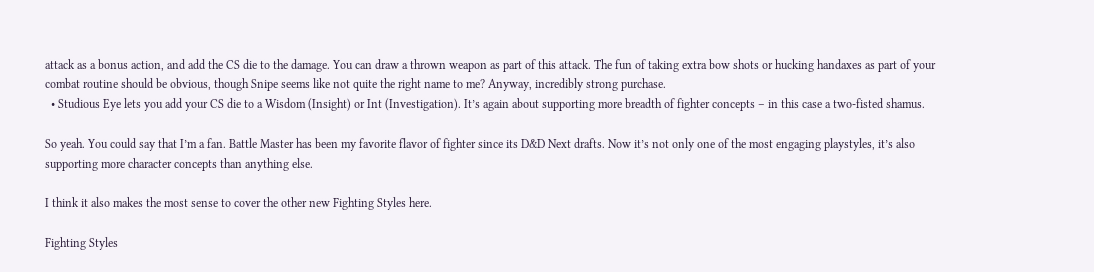attack as a bonus action, and add the CS die to the damage. You can draw a thrown weapon as part of this attack. The fun of taking extra bow shots or hucking handaxes as part of your combat routine should be obvious, though Snipe seems like not quite the right name to me? Anyway, incredibly strong purchase.
  • Studious Eye lets you add your CS die to a Wisdom (Insight) or Int (Investigation). It’s again about supporting more breadth of fighter concepts – in this case a two-fisted shamus.

So yeah. You could say that I’m a fan. Battle Master has been my favorite flavor of fighter since its D&D Next drafts. Now it’s not only one of the most engaging playstyles, it’s also supporting more character concepts than anything else.

I think it also makes the most sense to cover the other new Fighting Styles here.

Fighting Styles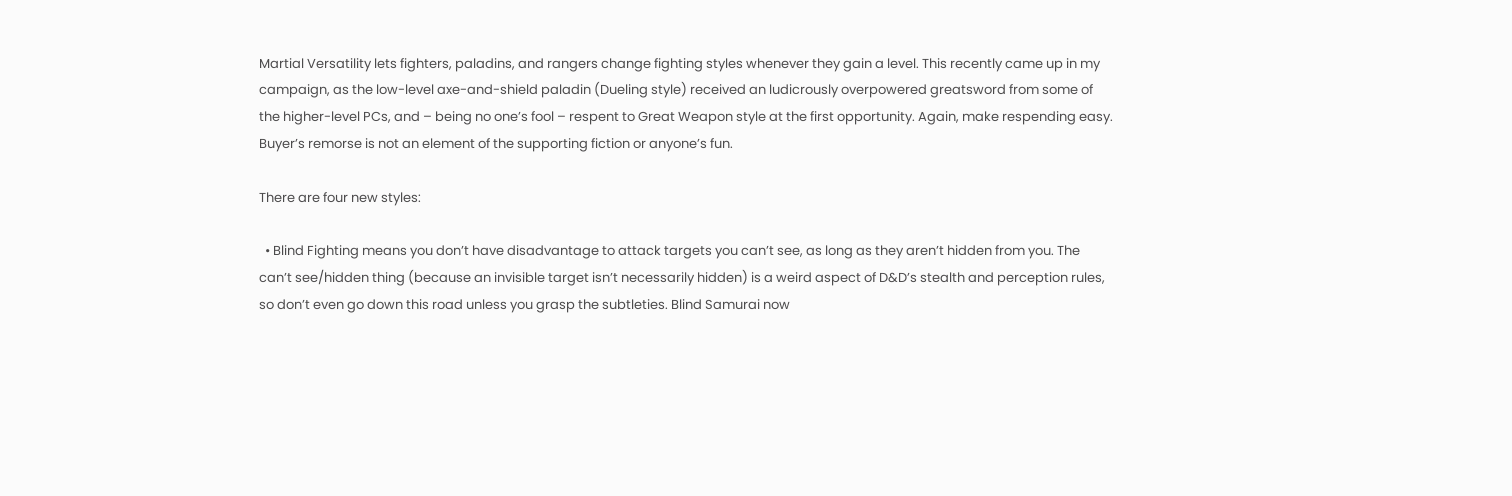Martial Versatility lets fighters, paladins, and rangers change fighting styles whenever they gain a level. This recently came up in my campaign, as the low-level axe-and-shield paladin (Dueling style) received an ludicrously overpowered greatsword from some of the higher-level PCs, and – being no one’s fool – respent to Great Weapon style at the first opportunity. Again, make respending easy. Buyer’s remorse is not an element of the supporting fiction or anyone’s fun.

There are four new styles:

  • Blind Fighting means you don’t have disadvantage to attack targets you can’t see, as long as they aren’t hidden from you. The can’t see/hidden thing (because an invisible target isn’t necessarily hidden) is a weird aspect of D&D’s stealth and perception rules, so don’t even go down this road unless you grasp the subtleties. Blind Samurai now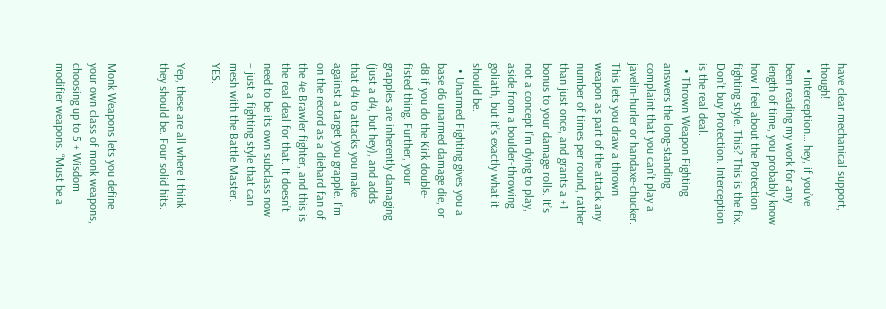have clear mechanical support, though!
  • Interception… hey, if you’ve been reading my work for any length of time, you probably know how I feel about the Protection fighting style. This? This is the fix. Don’t buy Protection. Interception is the real deal.
  • Thrown Weapon Fighting answers the long-standing complaint that you can’t play a javelin-hurler or handaxe-chucker. This lets you draw a thrown weapon as part of the attack any number of times per round, rather than just once, and grants a +1 bonus to your damage rolls. It’s not a concept I’m dying to play, aside from a boulder-throwing goliath, but it’s exactly what it should be.
  • Unarmed Fighting gives you a base d6 unarmed damage die, or d8 if you do the Kirk double-fisted thing. Further, your grapples are inherently damaging (just a d4, but hey), and adds that d4 to attacks you make against a target you grapple. I’m on the record as a diehard fan of the 4e Brawler fighter, and this is the real deal for that. It doesn’t need to be its own subclass now – just a fighting style that can mesh with the Battle Master. YES.

Yep, these are all where I think they should be. Four solid hits.


Monk Weapons lets you define your own class of monk weapons, choosing up to 5 + Wisdom modifier weapons. “Must be a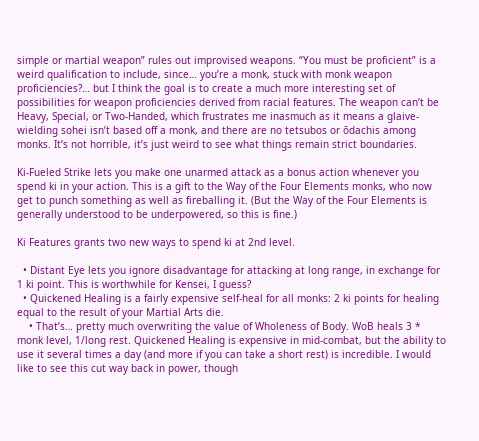simple or martial weapon” rules out improvised weapons. “You must be proficient” is a weird qualification to include, since… you’re a monk, stuck with monk weapon proficiencies?… but I think the goal is to create a much more interesting set of possibilities for weapon proficiencies derived from racial features. The weapon can’t be Heavy, Special, or Two-Handed, which frustrates me inasmuch as it means a glaive-wielding sohei isn’t based off a monk, and there are no tetsubos or ōdachis among monks. It’s not horrible, it’s just weird to see what things remain strict boundaries.

Ki-Fueled Strike lets you make one unarmed attack as a bonus action whenever you spend ki in your action. This is a gift to the Way of the Four Elements monks, who now get to punch something as well as fireballing it. (But the Way of the Four Elements is generally understood to be underpowered, so this is fine.)

Ki Features grants two new ways to spend ki at 2nd level.

  • Distant Eye lets you ignore disadvantage for attacking at long range, in exchange for 1 ki point. This is worthwhile for Kensei, I guess?
  • Quickened Healing is a fairly expensive self-heal for all monks: 2 ki points for healing equal to the result of your Martial Arts die.
    • That’s… pretty much overwriting the value of Wholeness of Body. WoB heals 3 * monk level, 1/long rest. Quickened Healing is expensive in mid-combat, but the ability to use it several times a day (and more if you can take a short rest) is incredible. I would like to see this cut way back in power, though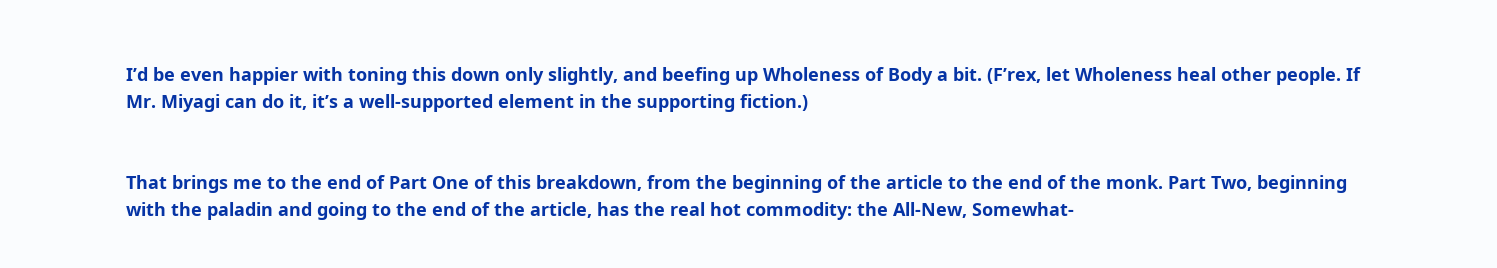I’d be even happier with toning this down only slightly, and beefing up Wholeness of Body a bit. (F’rex, let Wholeness heal other people. If Mr. Miyagi can do it, it’s a well-supported element in the supporting fiction.)


That brings me to the end of Part One of this breakdown, from the beginning of the article to the end of the monk. Part Two, beginning with the paladin and going to the end of the article, has the real hot commodity: the All-New, Somewhat-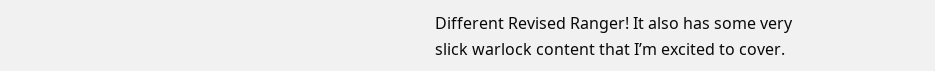Different Revised Ranger! It also has some very slick warlock content that I’m excited to cover.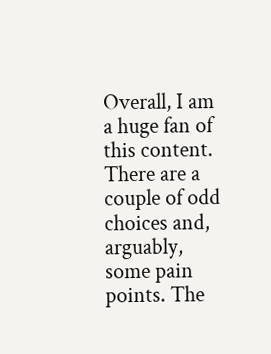Overall, I am a huge fan of this content. There are a couple of odd choices and, arguably, some pain points. The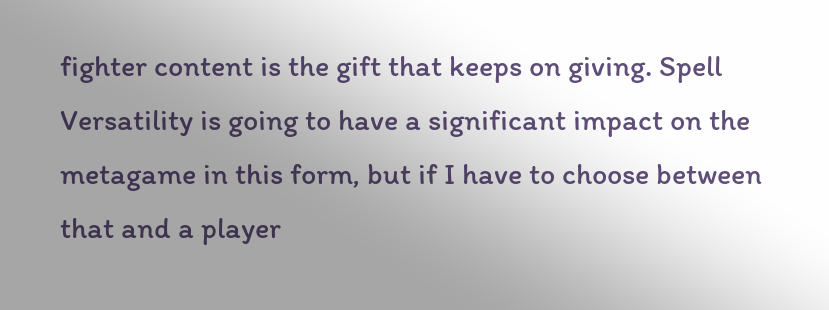fighter content is the gift that keeps on giving. Spell Versatility is going to have a significant impact on the metagame in this form, but if I have to choose between that and a player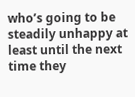who’s going to be steadily unhappy at least until the next time they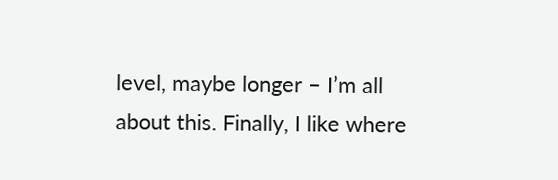level, maybe longer – I’m all about this. Finally, I like where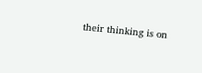their thinking is on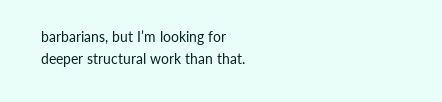barbarians, but I’m looking for deeper structural work than that.